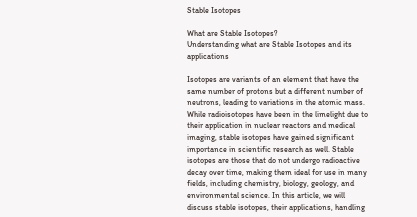Stable Isotopes

What are Stable Isotopes?
Understanding what are Stable Isotopes and its applications

Isotopes are variants of an element that have the same number of protons but a different number of neutrons, leading to variations in the atomic mass. While radioisotopes have been in the limelight due to their application in nuclear reactors and medical imaging, stable isotopes have gained significant importance in scientific research as well. Stable isotopes are those that do not undergo radioactive decay over time, making them ideal for use in many fields, including chemistry, biology, geology, and environmental science. In this article, we will discuss stable isotopes, their applications, handling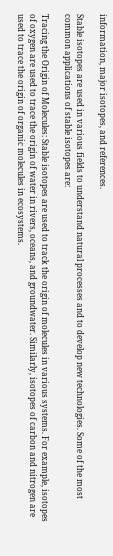information, major isotopes, and references.

Stable isotopes are used in various fields to understand natural processes and to develop new technologies. Some of the most common applications of stable isotopes are:

Tracing the Origin of Molecules: Stable isotopes are used to track the origin of molecules in various systems. For example, isotopes of oxygen are used to trace the origin of water in rivers, oceans, and groundwater. Similarly, isotopes of carbon and nitrogen are used to trace the origin of organic molecules in ecosystems.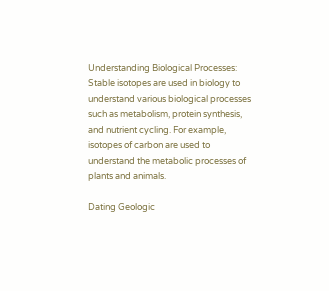Understanding Biological Processes: Stable isotopes are used in biology to understand various biological processes such as metabolism, protein synthesis, and nutrient cycling. For example, isotopes of carbon are used to understand the metabolic processes of plants and animals.

Dating Geologic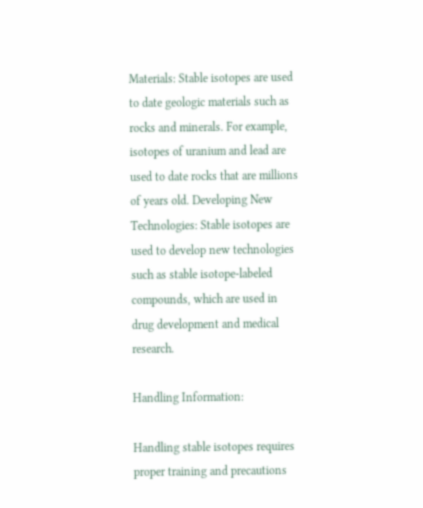Materials: Stable isotopes are used to date geologic materials such as rocks and minerals. For example, isotopes of uranium and lead are used to date rocks that are millions of years old. Developing New Technologies: Stable isotopes are used to develop new technologies such as stable isotope-labeled compounds, which are used in drug development and medical research.

Handling Information:

Handling stable isotopes requires proper training and precautions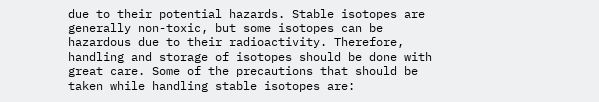due to their potential hazards. Stable isotopes are generally non-toxic, but some isotopes can be hazardous due to their radioactivity. Therefore, handling and storage of isotopes should be done with great care. Some of the precautions that should be taken while handling stable isotopes are: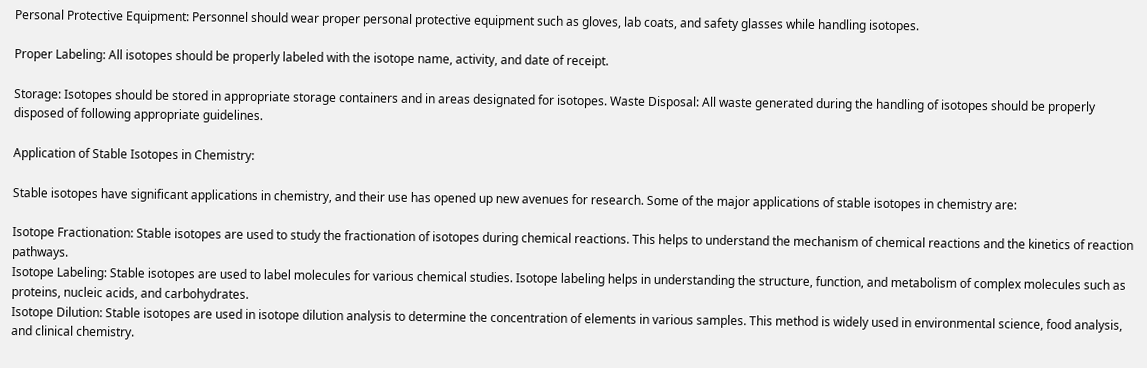Personal Protective Equipment: Personnel should wear proper personal protective equipment such as gloves, lab coats, and safety glasses while handling isotopes.

Proper Labeling: All isotopes should be properly labeled with the isotope name, activity, and date of receipt.

Storage: Isotopes should be stored in appropriate storage containers and in areas designated for isotopes. Waste Disposal: All waste generated during the handling of isotopes should be properly disposed of following appropriate guidelines.

Application of Stable Isotopes in Chemistry:

Stable isotopes have significant applications in chemistry, and their use has opened up new avenues for research. Some of the major applications of stable isotopes in chemistry are:

Isotope Fractionation: Stable isotopes are used to study the fractionation of isotopes during chemical reactions. This helps to understand the mechanism of chemical reactions and the kinetics of reaction pathways.
Isotope Labeling: Stable isotopes are used to label molecules for various chemical studies. Isotope labeling helps in understanding the structure, function, and metabolism of complex molecules such as proteins, nucleic acids, and carbohydrates.
Isotope Dilution: Stable isotopes are used in isotope dilution analysis to determine the concentration of elements in various samples. This method is widely used in environmental science, food analysis, and clinical chemistry.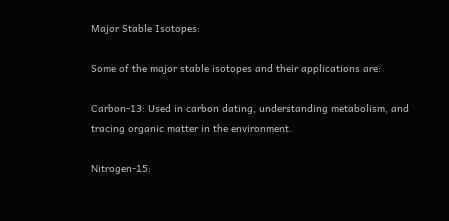Major Stable Isotopes:

Some of the major stable isotopes and their applications are:

Carbon-13: Used in carbon dating, understanding metabolism, and tracing organic matter in the environment.

Nitrogen-15: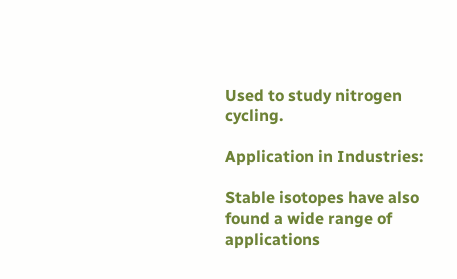Used to study nitrogen cycling.

Application in Industries:

Stable isotopes have also found a wide range of applications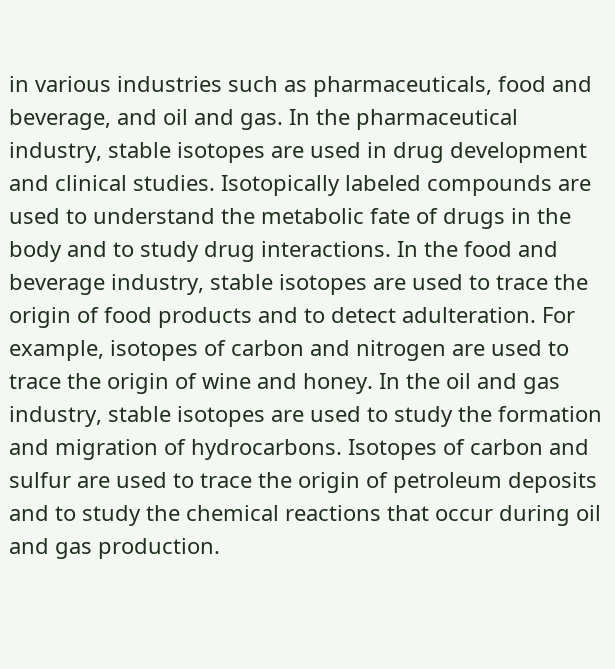in various industries such as pharmaceuticals, food and beverage, and oil and gas. In the pharmaceutical industry, stable isotopes are used in drug development and clinical studies. Isotopically labeled compounds are used to understand the metabolic fate of drugs in the body and to study drug interactions. In the food and beverage industry, stable isotopes are used to trace the origin of food products and to detect adulteration. For example, isotopes of carbon and nitrogen are used to trace the origin of wine and honey. In the oil and gas industry, stable isotopes are used to study the formation and migration of hydrocarbons. Isotopes of carbon and sulfur are used to trace the origin of petroleum deposits and to study the chemical reactions that occur during oil and gas production.